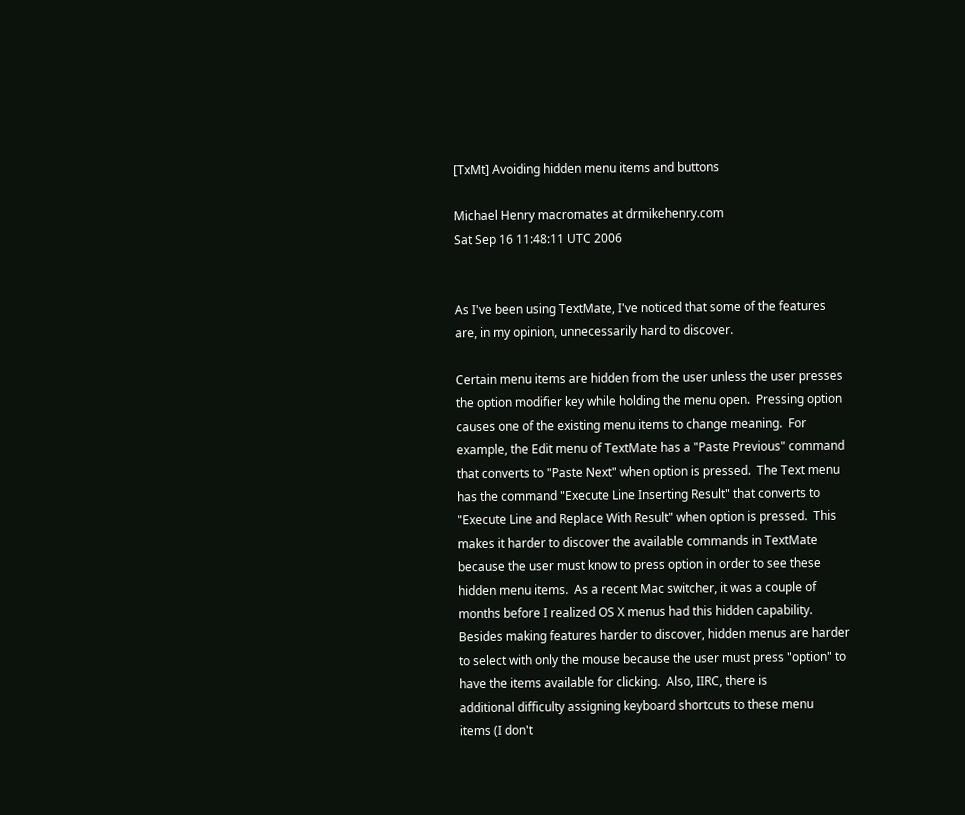[TxMt] Avoiding hidden menu items and buttons

Michael Henry macromates at drmikehenry.com
Sat Sep 16 11:48:11 UTC 2006


As I've been using TextMate, I've noticed that some of the features
are, in my opinion, unnecessarily hard to discover.

Certain menu items are hidden from the user unless the user presses
the option modifier key while holding the menu open.  Pressing option
causes one of the existing menu items to change meaning.  For
example, the Edit menu of TextMate has a "Paste Previous" command
that converts to "Paste Next" when option is pressed.  The Text menu
has the command "Execute Line Inserting Result" that converts to
"Execute Line and Replace With Result" when option is pressed.  This
makes it harder to discover the available commands in TextMate
because the user must know to press option in order to see these
hidden menu items.  As a recent Mac switcher, it was a couple of
months before I realized OS X menus had this hidden capability.
Besides making features harder to discover, hidden menus are harder
to select with only the mouse because the user must press "option" to
have the items available for clicking.  Also, IIRC, there is
additional difficulty assigning keyboard shortcuts to these menu
items (I don't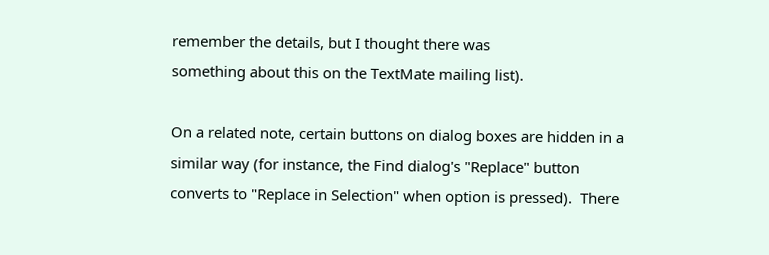remember the details, but I thought there was
something about this on the TextMate mailing list).

On a related note, certain buttons on dialog boxes are hidden in a
similar way (for instance, the Find dialog's "Replace" button
converts to "Replace in Selection" when option is pressed).  There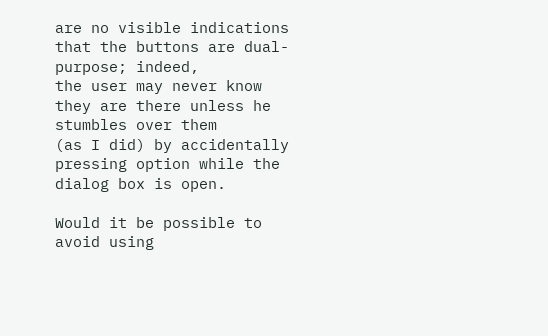are no visible indications that the buttons are dual-purpose; indeed,
the user may never know they are there unless he stumbles over them
(as I did) by accidentally pressing option while the dialog box is open.

Would it be possible to avoid using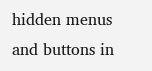hidden menus and buttons in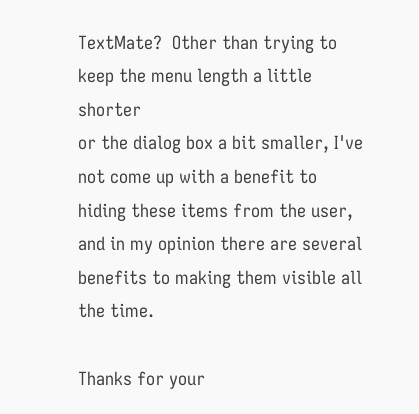TextMate?  Other than trying to keep the menu length a little shorter
or the dialog box a bit smaller, I've not come up with a benefit to
hiding these items from the user, and in my opinion there are several
benefits to making them visible all the time.

Thanks for your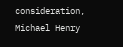consideration,
Michael Henry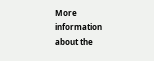More information about the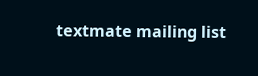textmate mailing list